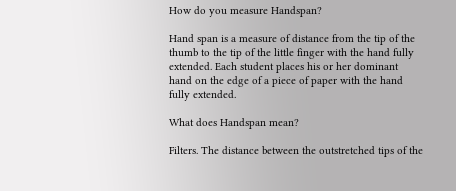How do you measure Handspan?

Hand span is a measure of distance from the tip of the thumb to the tip of the little finger with the hand fully extended. Each student places his or her dominant hand on the edge of a piece of paper with the hand fully extended.

What does Handspan mean?

Filters. The distance between the outstretched tips of the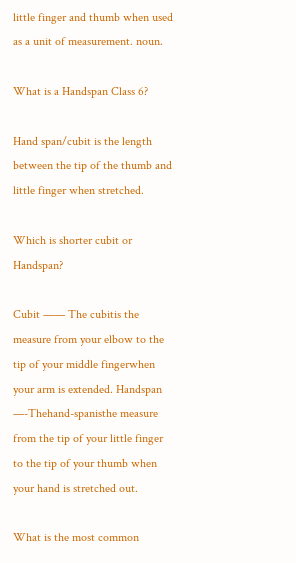little finger and thumb when used as a unit of measurement. noun.

What is a Handspan Class 6?

Hand span/cubit is the length between the tip of the thumb and little finger when stretched.

Which is shorter cubit or Handspan?

Cubit —— The cubitis the measure from your elbow to the tip of your middle fingerwhen your arm is extended. Handspan —-Thehand-spanisthe measure from the tip of your little finger to the tip of your thumb when your hand is stretched out.

What is the most common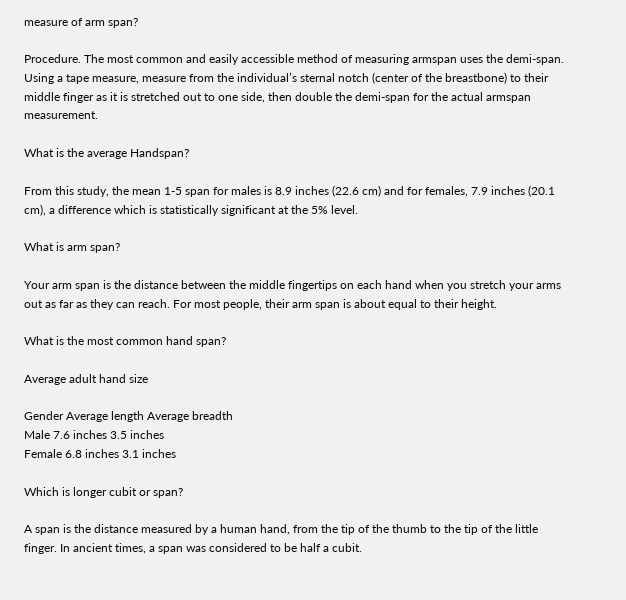measure of arm span?

Procedure. The most common and easily accessible method of measuring armspan uses the demi-span. Using a tape measure, measure from the individual’s sternal notch (center of the breastbone) to their middle finger as it is stretched out to one side, then double the demi-span for the actual armspan measurement.

What is the average Handspan?

From this study, the mean 1-5 span for males is 8.9 inches (22.6 cm) and for females, 7.9 inches (20.1 cm), a difference which is statistically significant at the 5% level.

What is arm span?

Your arm span is the distance between the middle fingertips on each hand when you stretch your arms out as far as they can reach. For most people, their arm span is about equal to their height.

What is the most common hand span?

Average adult hand size

Gender Average length Average breadth
Male 7.6 inches 3.5 inches
Female 6.8 inches 3.1 inches

Which is longer cubit or span?

A span is the distance measured by a human hand, from the tip of the thumb to the tip of the little finger. In ancient times, a span was considered to be half a cubit.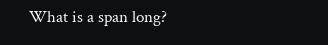What is a span long?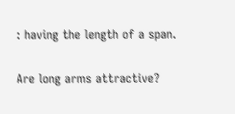: having the length of a span.

Are long arms attractive?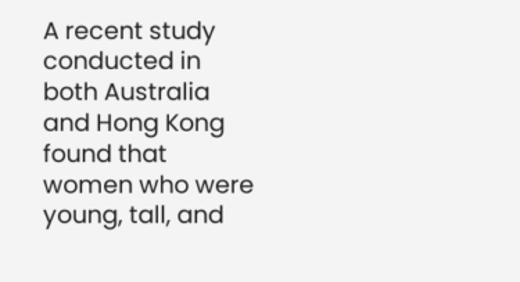A recent study conducted in both Australia and Hong Kong found that women who were young, tall, and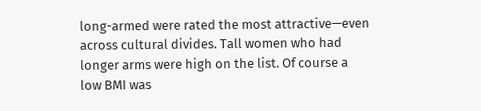long-armed were rated the most attractive—even across cultural divides. Tall women who had longer arms were high on the list. Of course a low BMI was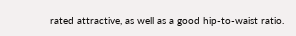rated attractive, as well as a good hip-to-waist ratio.